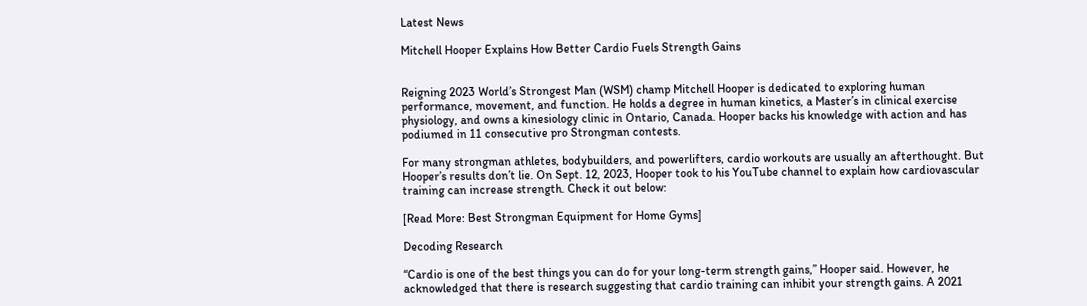Latest News

Mitchell Hooper Explains How Better Cardio Fuels Strength Gains


Reigning 2023 World’s Strongest Man (WSM) champ Mitchell Hooper is dedicated to exploring human performance, movement, and function. He holds a degree in human kinetics, a Master’s in clinical exercise physiology, and owns a kinesiology clinic in Ontario, Canada. Hooper backs his knowledge with action and has podiumed in 11 consecutive pro Strongman contests.

For many strongman athletes, bodybuilders, and powerlifters, cardio workouts are usually an afterthought. But Hooper’s results don’t lie. On Sept. 12, 2023, Hooper took to his YouTube channel to explain how cardiovascular training can increase strength. Check it out below:

[Read More: Best Strongman Equipment for Home Gyms]

Decoding Research

“Cardio is one of the best things you can do for your long-term strength gains,” Hooper said. However, he acknowledged that there is research suggesting that cardio training can inhibit your strength gains. A 2021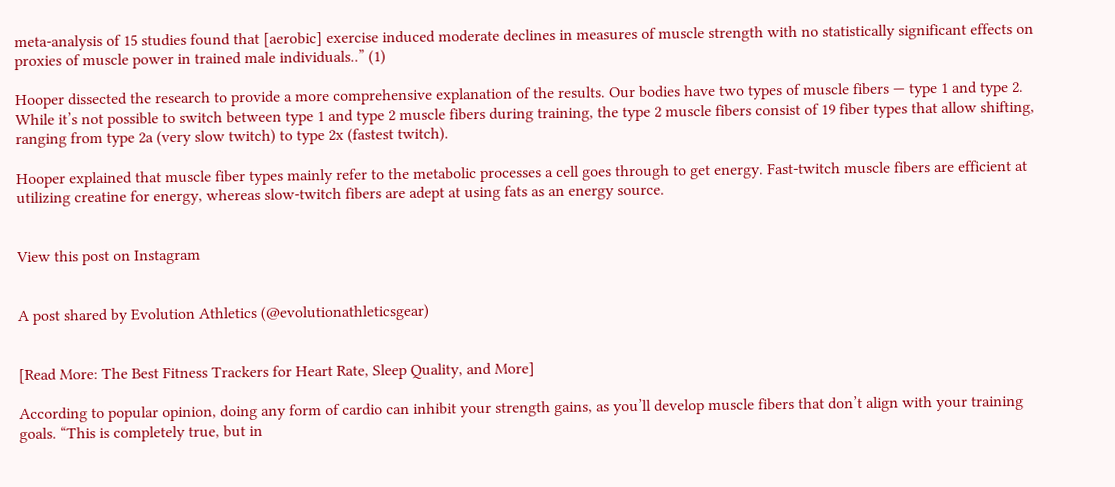meta-analysis of 15 studies found that [aerobic] exercise induced moderate declines in measures of muscle strength with no statistically significant effects on proxies of muscle power in trained male individuals..” (1)

Hooper dissected the research to provide a more comprehensive explanation of the results. Our bodies have two types of muscle fibers — type 1 and type 2. While it’s not possible to switch between type 1 and type 2 muscle fibers during training, the type 2 muscle fibers consist of 19 fiber types that allow shifting, ranging from type 2a (very slow twitch) to type 2x (fastest twitch).

Hooper explained that muscle fiber types mainly refer to the metabolic processes a cell goes through to get energy. Fast-twitch muscle fibers are efficient at utilizing creatine for energy, whereas slow-twitch fibers are adept at using fats as an energy source.


View this post on Instagram


A post shared by Evolution Athletics (@evolutionathleticsgear)


[Read More: The Best Fitness Trackers for Heart Rate, Sleep Quality, and More]

According to popular opinion, doing any form of cardio can inhibit your strength gains, as you’ll develop muscle fibers that don’t align with your training goals. “This is completely true, but in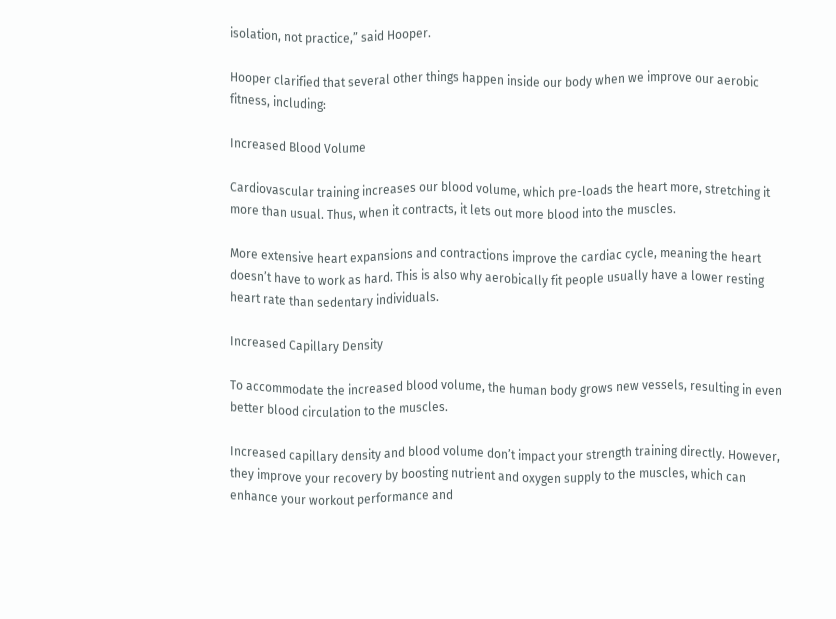isolation, not practice,” said Hooper.

Hooper clarified that several other things happen inside our body when we improve our aerobic fitness, including:

Increased Blood Volume

Cardiovascular training increases our blood volume, which pre-loads the heart more, stretching it more than usual. Thus, when it contracts, it lets out more blood into the muscles.

More extensive heart expansions and contractions improve the cardiac cycle, meaning the heart doesn’t have to work as hard. This is also why aerobically fit people usually have a lower resting heart rate than sedentary individuals.

Increased Capillary Density

To accommodate the increased blood volume, the human body grows new vessels, resulting in even better blood circulation to the muscles.

Increased capillary density and blood volume don’t impact your strength training directly. However, they improve your recovery by boosting nutrient and oxygen supply to the muscles, which can enhance your workout performance and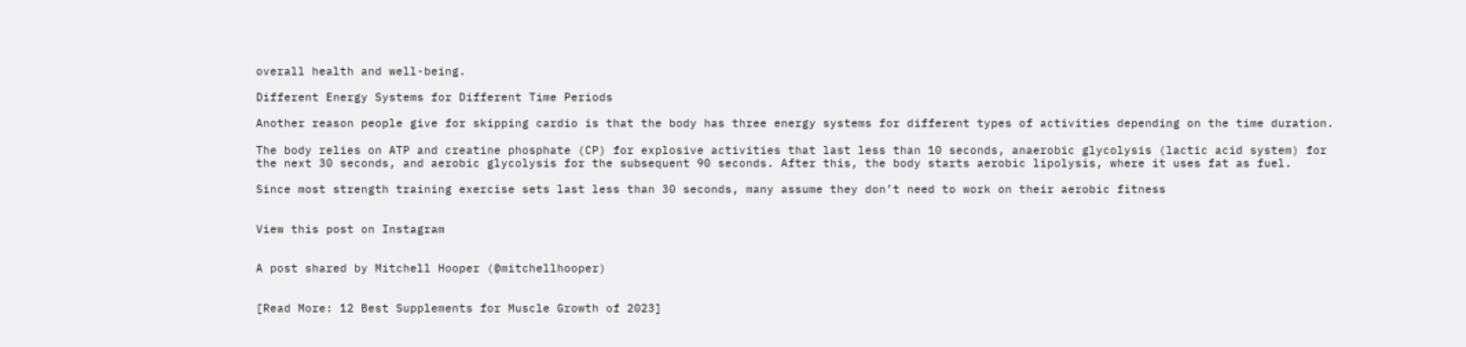overall health and well-being.

Different Energy Systems for Different Time Periods

Another reason people give for skipping cardio is that the body has three energy systems for different types of activities depending on the time duration.

The body relies on ATP and creatine phosphate (CP) for explosive activities that last less than 10 seconds, anaerobic glycolysis (lactic acid system) for the next 30 seconds, and aerobic glycolysis for the subsequent 90 seconds. After this, the body starts aerobic lipolysis, where it uses fat as fuel.

Since most strength training exercise sets last less than 30 seconds, many assume they don’t need to work on their aerobic fitness


View this post on Instagram


A post shared by Mitchell Hooper (@mitchellhooper)


[Read More: 12 Best Supplements for Muscle Growth of 2023]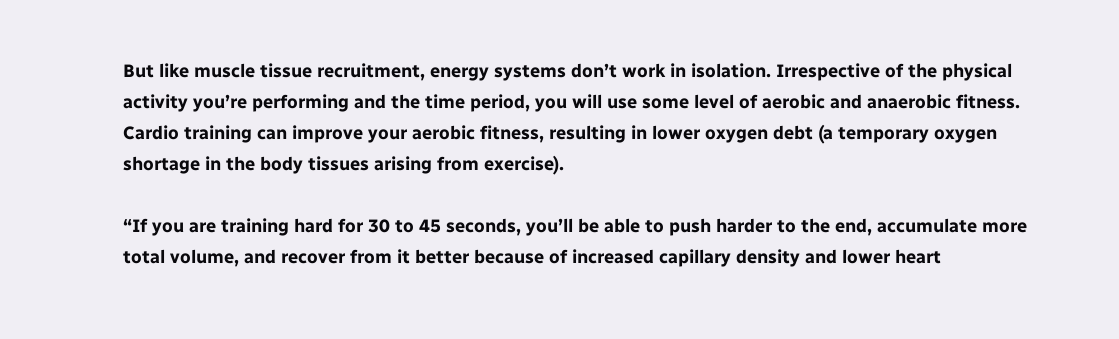But like muscle tissue recruitment, energy systems don’t work in isolation. Irrespective of the physical activity you’re performing and the time period, you will use some level of aerobic and anaerobic fitness. Cardio training can improve your aerobic fitness, resulting in lower oxygen debt (a temporary oxygen shortage in the body tissues arising from exercise).

“If you are training hard for 30 to 45 seconds, you’ll be able to push harder to the end, accumulate more total volume, and recover from it better because of increased capillary density and lower heart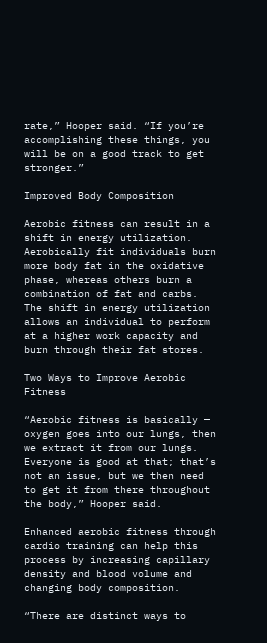rate,” Hooper said. “If you’re accomplishing these things, you will be on a good track to get stronger.”

Improved Body Composition

Aerobic fitness can result in a shift in energy utilization. Aerobically fit individuals burn more body fat in the oxidative phase, whereas others burn a combination of fat and carbs. The shift in energy utilization allows an individual to perform at a higher work capacity and burn through their fat stores.

Two Ways to Improve Aerobic Fitness

“Aerobic fitness is basically — oxygen goes into our lungs, then we extract it from our lungs. Everyone is good at that; that’s not an issue, but we then need to get it from there throughout the body,” Hooper said.

Enhanced aerobic fitness through cardio training can help this process by increasing capillary density and blood volume and changing body composition.

“There are distinct ways to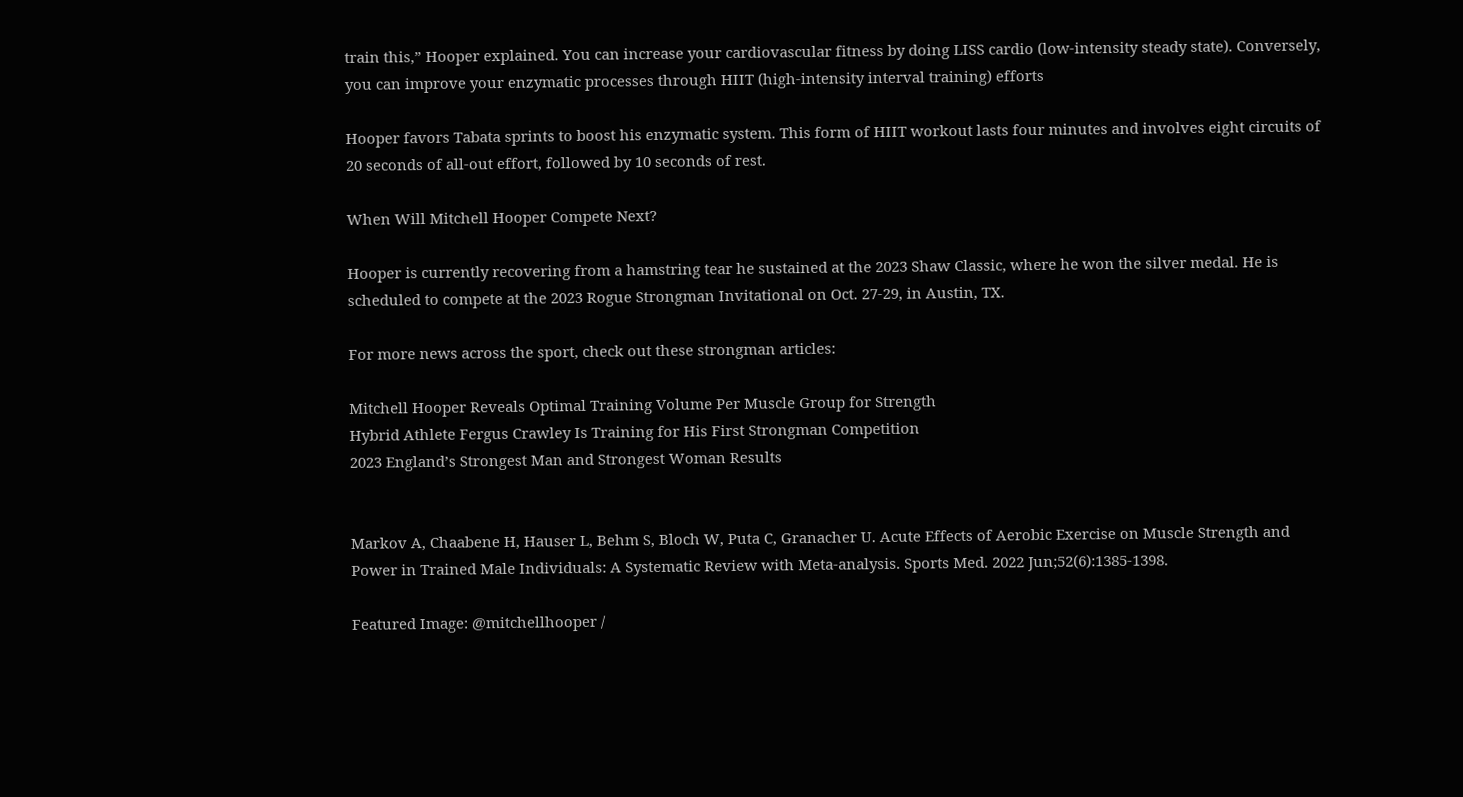train this,” Hooper explained. You can increase your cardiovascular fitness by doing LISS cardio (low-intensity steady state). Conversely, you can improve your enzymatic processes through HIIT (high-intensity interval training) efforts

Hooper favors Tabata sprints to boost his enzymatic system. This form of HIIT workout lasts four minutes and involves eight circuits of 20 seconds of all-out effort, followed by 10 seconds of rest.

When Will Mitchell Hooper Compete Next?

Hooper is currently recovering from a hamstring tear he sustained at the 2023 Shaw Classic, where he won the silver medal. He is scheduled to compete at the 2023 Rogue Strongman Invitational on Oct. 27-29, in Austin, TX.

For more news across the sport, check out these strongman articles:

Mitchell Hooper Reveals Optimal Training Volume Per Muscle Group for Strength
Hybrid Athlete Fergus Crawley Is Training for His First Strongman Competition
2023 England’s Strongest Man and Strongest Woman Results


Markov A, Chaabene H, Hauser L, Behm S, Bloch W, Puta C, Granacher U. Acute Effects of Aerobic Exercise on Muscle Strength and Power in Trained Male Individuals: A Systematic Review with Meta-analysis. Sports Med. 2022 Jun;52(6):1385-1398.

Featured Image: @mitchellhooper /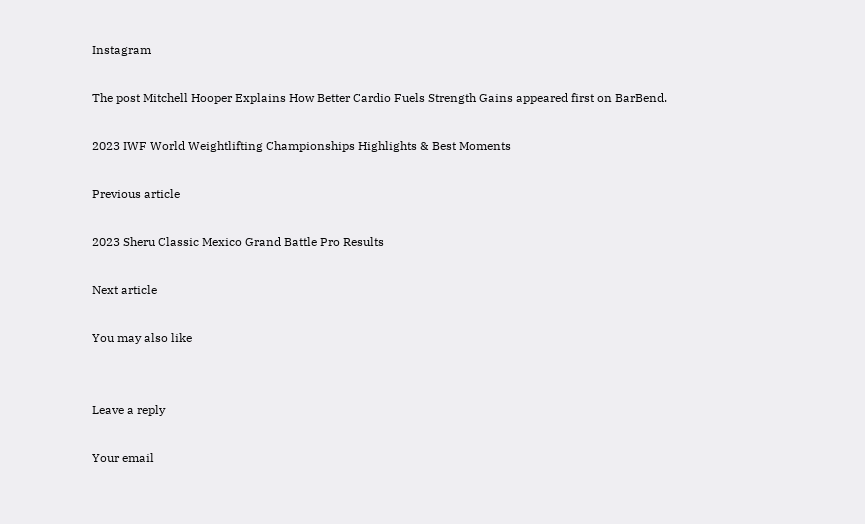Instagram

The post Mitchell Hooper Explains How Better Cardio Fuels Strength Gains appeared first on BarBend.

2023 IWF World Weightlifting Championships Highlights & Best Moments

Previous article

2023 Sheru Classic Mexico Grand Battle Pro Results

Next article

You may also like


Leave a reply

Your email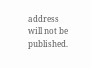address will not be published.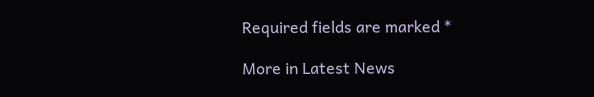Required fields are marked *

More in Latest News